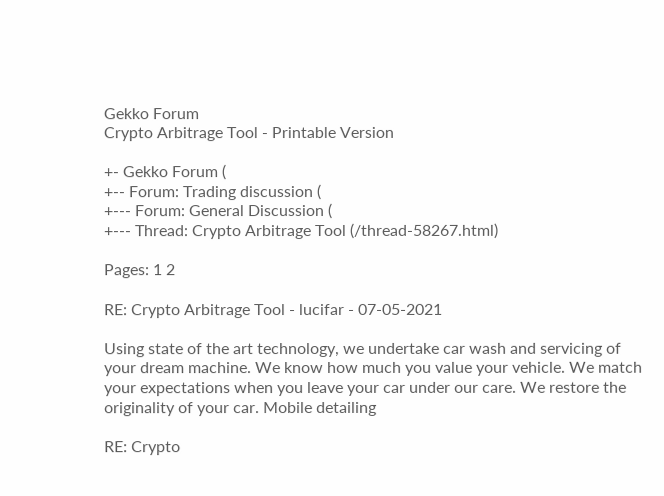Gekko Forum
Crypto Arbitrage Tool - Printable Version

+- Gekko Forum (
+-- Forum: Trading discussion (
+--- Forum: General Discussion (
+--- Thread: Crypto Arbitrage Tool (/thread-58267.html)

Pages: 1 2

RE: Crypto Arbitrage Tool - lucifar - 07-05-2021

Using state of the art technology, we undertake car wash and servicing of your dream machine. We know how much you value your vehicle. We match your expectations when you leave your car under our care. We restore the originality of your car. Mobile detailing

RE: Crypto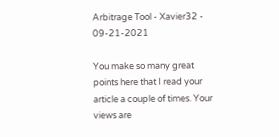Arbitrage Tool - Xavier32 - 09-21-2021

You make so many great points here that I read your article a couple of times. Your views are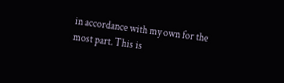in accordance with my own for the most part. This is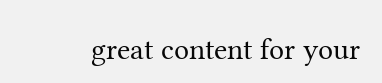great content for your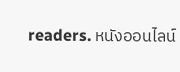readers. หนังออนไลน์